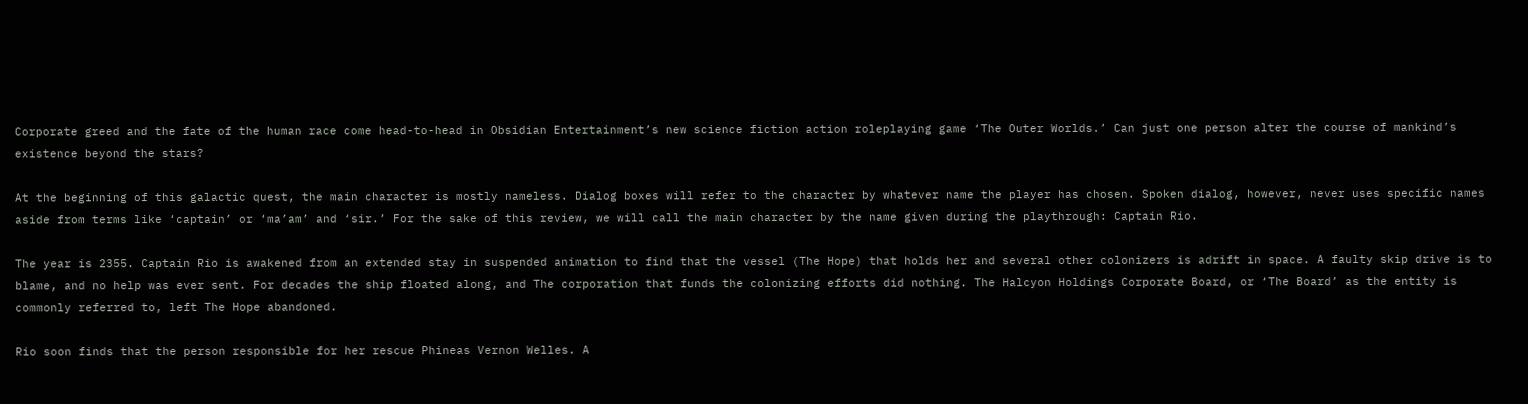Corporate greed and the fate of the human race come head-to-head in Obsidian Entertainment’s new science fiction action roleplaying game ‘The Outer Worlds.’ Can just one person alter the course of mankind’s existence beyond the stars?

At the beginning of this galactic quest, the main character is mostly nameless. Dialog boxes will refer to the character by whatever name the player has chosen. Spoken dialog, however, never uses specific names aside from terms like ‘captain’ or ‘ma’am’ and ‘sir.’ For the sake of this review, we will call the main character by the name given during the playthrough: Captain Rio.

The year is 2355. Captain Rio is awakened from an extended stay in suspended animation to find that the vessel (The Hope) that holds her and several other colonizers is adrift in space. A faulty skip drive is to blame, and no help was ever sent. For decades the ship floated along, and The corporation that funds the colonizing efforts did nothing. The Halcyon Holdings Corporate Board, or ‘The Board’ as the entity is commonly referred to, left The Hope abandoned.

Rio soon finds that the person responsible for her rescue Phineas Vernon Welles. A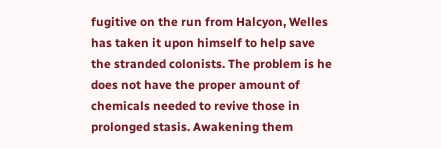fugitive on the run from Halcyon, Welles has taken it upon himself to help save the stranded colonists. The problem is he does not have the proper amount of chemicals needed to revive those in prolonged stasis. Awakening them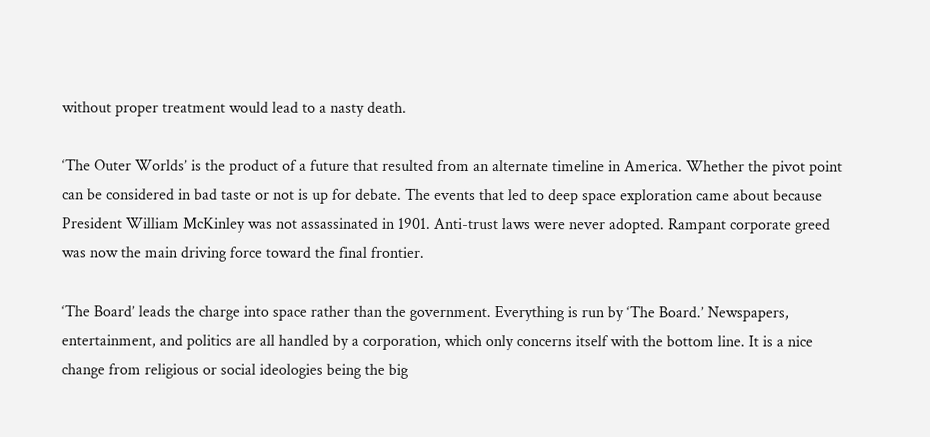without proper treatment would lead to a nasty death.

‘The Outer Worlds’ is the product of a future that resulted from an alternate timeline in America. Whether the pivot point can be considered in bad taste or not is up for debate. The events that led to deep space exploration came about because President William McKinley was not assassinated in 1901. Anti-trust laws were never adopted. Rampant corporate greed was now the main driving force toward the final frontier.

‘The Board’ leads the charge into space rather than the government. Everything is run by ‘The Board.’ Newspapers, entertainment, and politics are all handled by a corporation, which only concerns itself with the bottom line. It is a nice change from religious or social ideologies being the big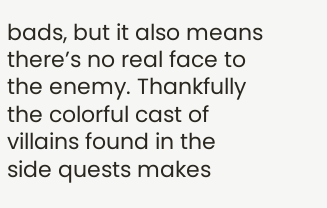bads, but it also means there’s no real face to the enemy. Thankfully the colorful cast of villains found in the side quests makes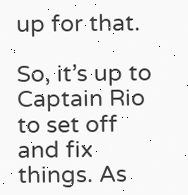up for that.

So, it’s up to Captain Rio to set off and fix things. As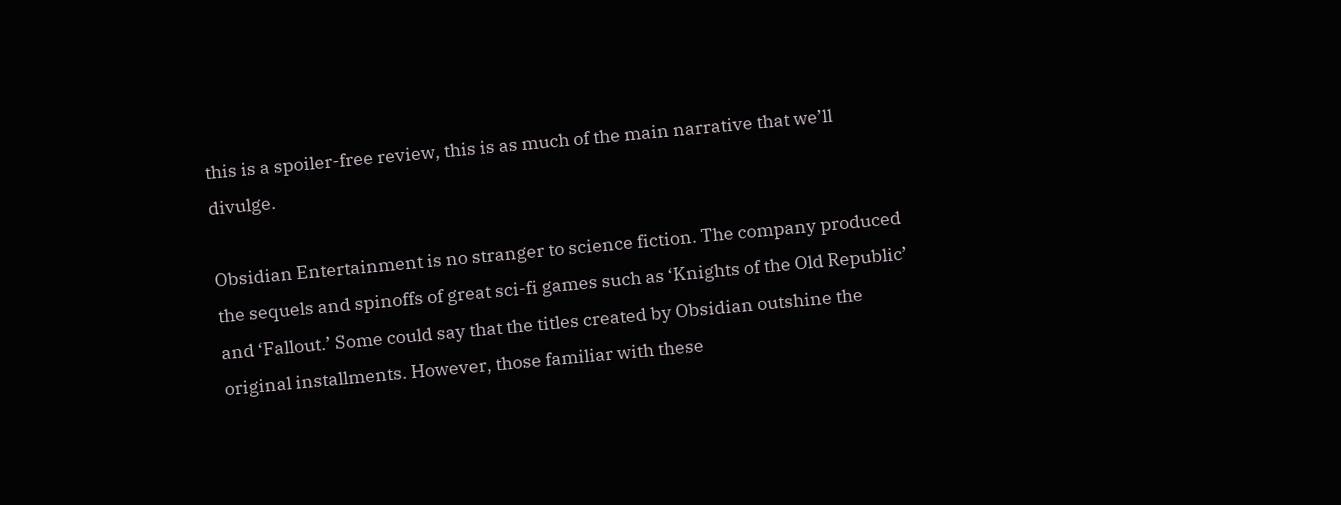this is a spoiler-free review, this is as much of the main narrative that we’ll divulge.

Obsidian Entertainment is no stranger to science fiction. The company produced the sequels and spinoffs of great sci-fi games such as ‘Knights of the Old Republic’ and ‘Fallout.’ Some could say that the titles created by Obsidian outshine the original installments. However, those familiar with these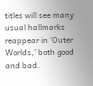titles will see many usual hallmarks reappear in ‘Outer Worlds,’ both good and bad.